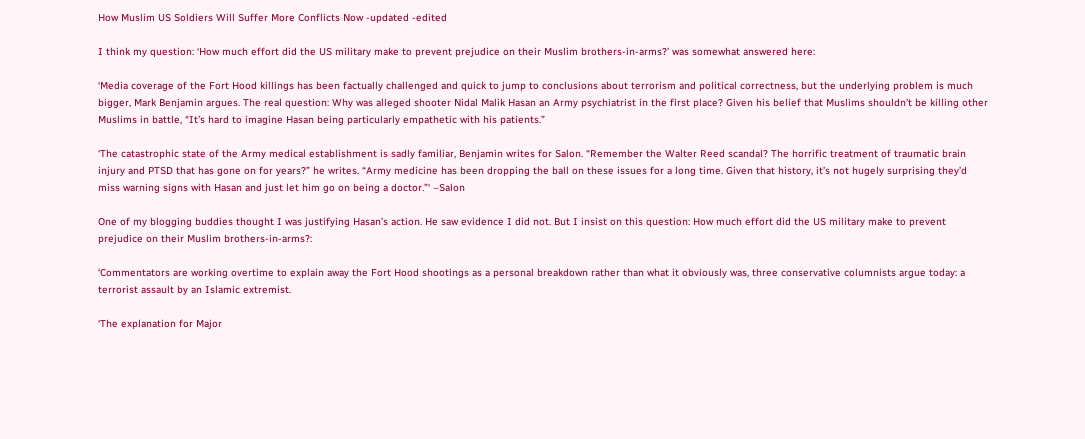How Muslim US Soldiers Will Suffer More Conflicts Now -updated -edited

I think my question: ‘How much effort did the US military make to prevent prejudice on their Muslim brothers-in-arms?’ was somewhat answered here:

‘Media coverage of the Fort Hood killings has been factually challenged and quick to jump to conclusions about terrorism and political correctness, but the underlying problem is much bigger, Mark Benjamin argues. The real question: Why was alleged shooter Nidal Malik Hasan an Army psychiatrist in the first place? Given his belief that Muslims shouldn’t be killing other Muslims in battle, “It’s hard to imagine Hasan being particularly empathetic with his patients.”

‘The catastrophic state of the Army medical establishment is sadly familiar, Benjamin writes for Salon. “Remember the Walter Reed scandal? The horrific treatment of traumatic brain injury and PTSD that has gone on for years?” he writes. “Army medicine has been dropping the ball on these issues for a long time. Given that history, it’s not hugely surprising they’d miss warning signs with Hasan and just let him go on being a doctor.”‘ –Salon

One of my blogging buddies thought I was justifying Hasan’s action. He saw evidence I did not. But I insist on this question: How much effort did the US military make to prevent prejudice on their Muslim brothers-in-arms?:

‘Commentators are working overtime to explain away the Fort Hood shootings as a personal breakdown rather than what it obviously was, three conservative columnists argue today: a terrorist assault by an Islamic extremist.

‘The explanation for Major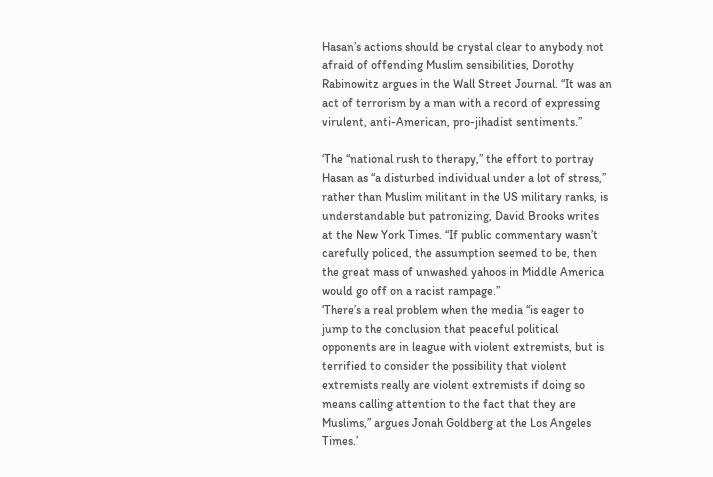Hasan’s actions should be crystal clear to anybody not afraid of offending Muslim sensibilities, Dorothy Rabinowitz argues in the Wall Street Journal. “It was an act of terrorism by a man with a record of expressing virulent, anti-American, pro-jihadist sentiments.”

‘The “national rush to therapy,” the effort to portray Hasan as “a disturbed individual under a lot of stress,” rather than Muslim militant in the US military ranks, is understandable but patronizing, David Brooks writes at the New York Times. “If public commentary wasn’t carefully policed, the assumption seemed to be, then the great mass of unwashed yahoos in Middle America would go off on a racist rampage.”
‘There’s a real problem when the media “is eager to jump to the conclusion that peaceful political opponents are in league with violent extremists, but is terrified to consider the possibility that violent extremists really are violent extremists if doing so means calling attention to the fact that they are Muslims,” argues Jonah Goldberg at the Los Angeles Times.’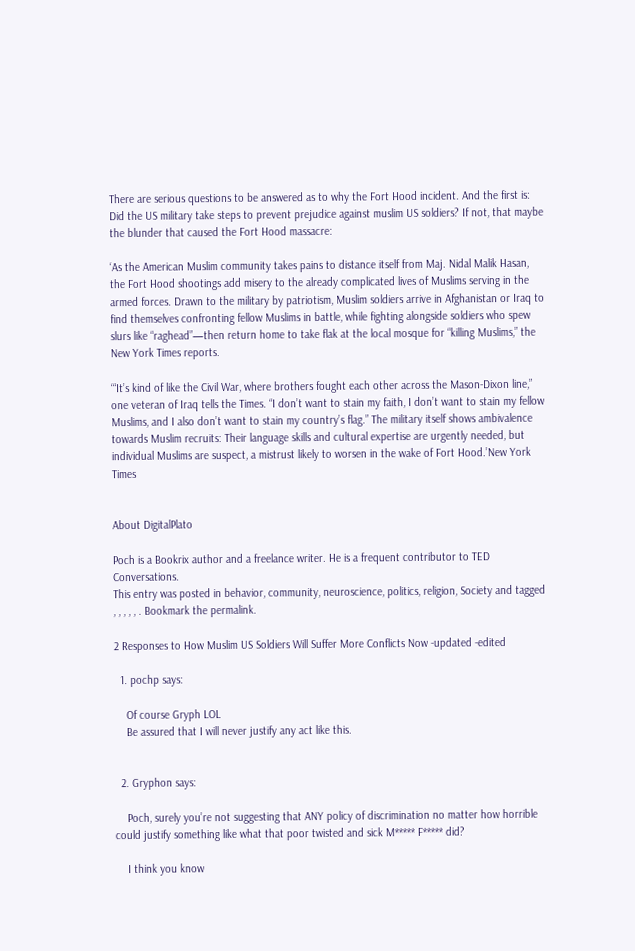There are serious questions to be answered as to why the Fort Hood incident. And the first is: Did the US military take steps to prevent prejudice against muslim US soldiers? If not, that maybe the blunder that caused the Fort Hood massacre:

‘As the American Muslim community takes pains to distance itself from Maj. Nidal Malik Hasan, the Fort Hood shootings add misery to the already complicated lives of Muslims serving in the armed forces. Drawn to the military by patriotism, Muslim soldiers arrive in Afghanistan or Iraq to find themselves confronting fellow Muslims in battle, while fighting alongside soldiers who spew slurs like “raghead”—then return home to take flak at the local mosque for “killing Muslims,” the New York Times reports.

‘“It’s kind of like the Civil War, where brothers fought each other across the Mason-Dixon line,” one veteran of Iraq tells the Times. “I don’t want to stain my faith, I don’t want to stain my fellow Muslims, and I also don’t want to stain my country’s flag.” The military itself shows ambivalence towards Muslim recruits: Their language skills and cultural expertise are urgently needed, but individual Muslims are suspect, a mistrust likely to worsen in the wake of Fort Hood.’New York Times


About DigitalPlato

Poch is a Bookrix author and a freelance writer. He is a frequent contributor to TED Conversations.
This entry was posted in behavior, community, neuroscience, politics, religion, Society and tagged , , , , , . Bookmark the permalink.

2 Responses to How Muslim US Soldiers Will Suffer More Conflicts Now -updated -edited

  1. pochp says:

    Of course Gryph LOL
    Be assured that I will never justify any act like this.


  2. Gryphon says:

    Poch, surely you’re not suggesting that ANY policy of discrimination no matter how horrible could justify something like what that poor twisted and sick M***** F***** did?

    I think you know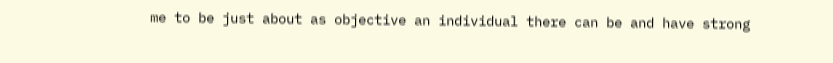me to be just about as objective an individual there can be and have strong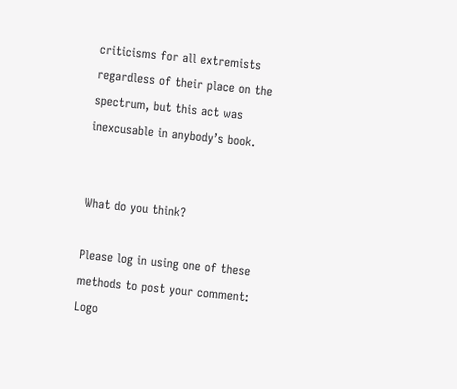criticisms for all extremists regardless of their place on the spectrum, but this act was inexcusable in anybody’s book.


What do you think?

Please log in using one of these methods to post your comment: Logo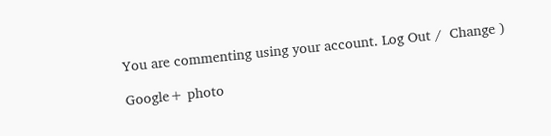You are commenting using your account. Log Out /  Change )

Google+ photo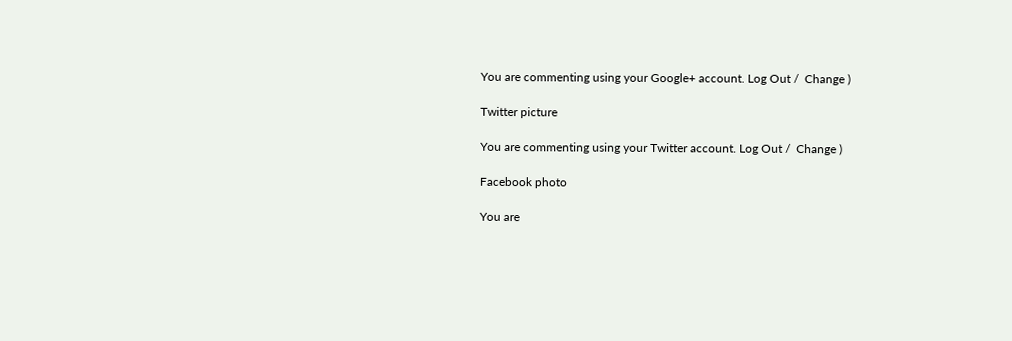You are commenting using your Google+ account. Log Out /  Change )

Twitter picture

You are commenting using your Twitter account. Log Out /  Change )

Facebook photo

You are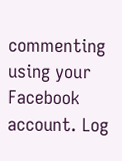commenting using your Facebook account. Log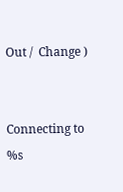Out /  Change )


Connecting to %s